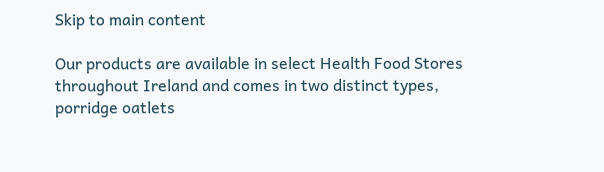Skip to main content

Our products are available in select Health Food Stores throughout Ireland and comes in two distinct types, porridge oatlets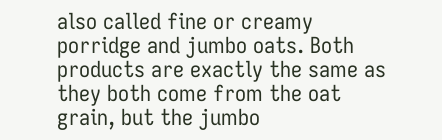also called fine or creamy porridge and jumbo oats. Both products are exactly the same as they both come from the oat grain, but the jumbo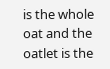is the whole oat and the oatlet is the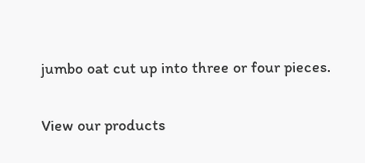jumbo oat cut up into three or four pieces.

View our products